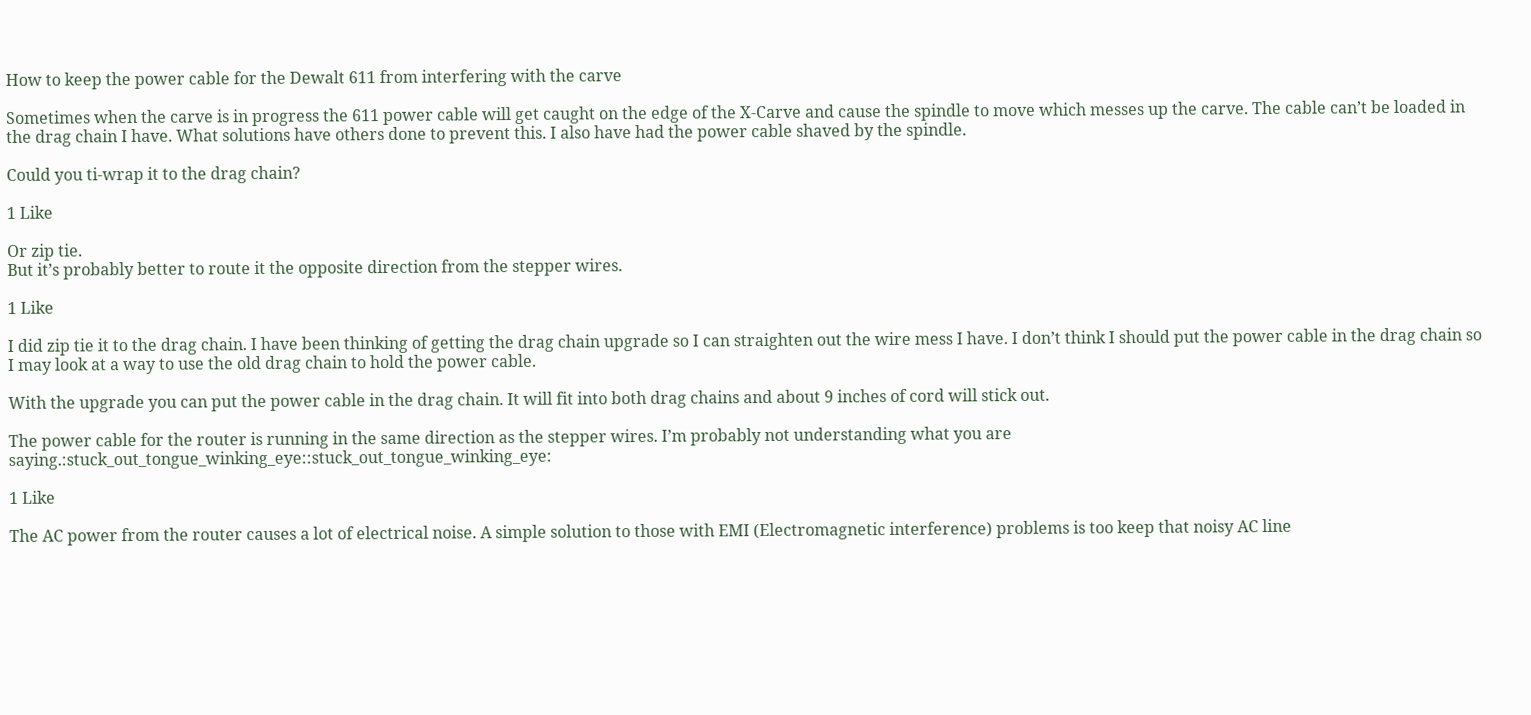How to keep the power cable for the Dewalt 611 from interfering with the carve

Sometimes when the carve is in progress the 611 power cable will get caught on the edge of the X-Carve and cause the spindle to move which messes up the carve. The cable can’t be loaded in the drag chain I have. What solutions have others done to prevent this. I also have had the power cable shaved by the spindle.

Could you ti-wrap it to the drag chain?

1 Like

Or zip tie.
But it’s probably better to route it the opposite direction from the stepper wires.

1 Like

I did zip tie it to the drag chain. I have been thinking of getting the drag chain upgrade so I can straighten out the wire mess I have. I don’t think I should put the power cable in the drag chain so I may look at a way to use the old drag chain to hold the power cable.

With the upgrade you can put the power cable in the drag chain. It will fit into both drag chains and about 9 inches of cord will stick out.

The power cable for the router is running in the same direction as the stepper wires. I’m probably not understanding what you are saying.:stuck_out_tongue_winking_eye::stuck_out_tongue_winking_eye:

1 Like

The AC power from the router causes a lot of electrical noise. A simple solution to those with EMI (Electromagnetic interference) problems is too keep that noisy AC line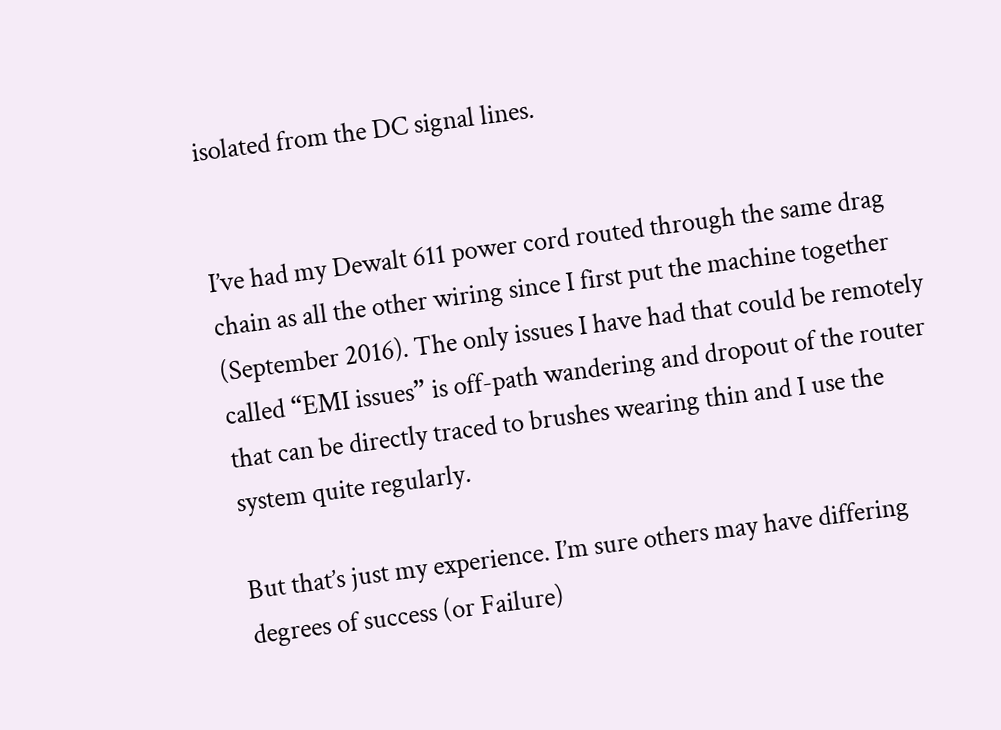isolated from the DC signal lines.


I’ve had my Dewalt 611 power cord routed through the same drag chain as all the other wiring since I first put the machine together (September 2016). The only issues I have had that could be remotely called “EMI issues” is off-path wandering and dropout of the router that can be directly traced to brushes wearing thin and I use the system quite regularly.

But that’s just my experience. I’m sure others may have differing degrees of success (or Failure)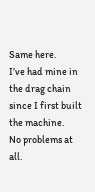Same here.
I’ve had mine in the drag chain since I first built the machine.
No problems at all.